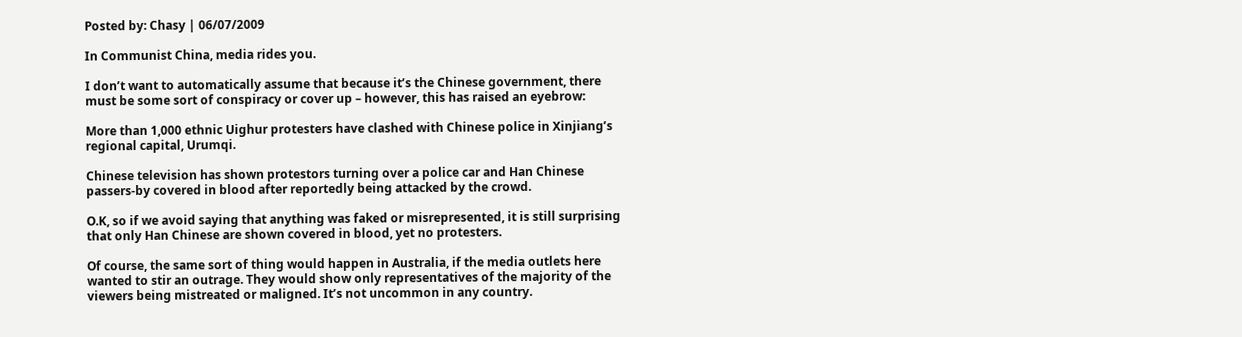Posted by: Chasy | 06/07/2009

In Communist China, media rides you.

I don’t want to automatically assume that because it’s the Chinese government, there must be some sort of conspiracy or cover up – however, this has raised an eyebrow:

More than 1,000 ethnic Uighur protesters have clashed with Chinese police in Xinjiang’s regional capital, Urumqi.

Chinese television has shown protestors turning over a police car and Han Chinese passers-by covered in blood after reportedly being attacked by the crowd.

O.K, so if we avoid saying that anything was faked or misrepresented, it is still surprising that only Han Chinese are shown covered in blood, yet no protesters.

Of course, the same sort of thing would happen in Australia, if the media outlets here wanted to stir an outrage. They would show only representatives of the majority of the viewers being mistreated or maligned. It’s not uncommon in any country.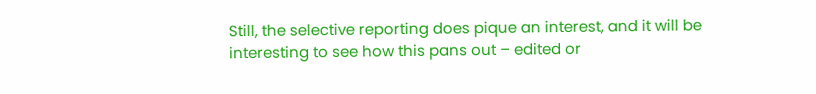Still, the selective reporting does pique an interest, and it will be interesting to see how this pans out – edited or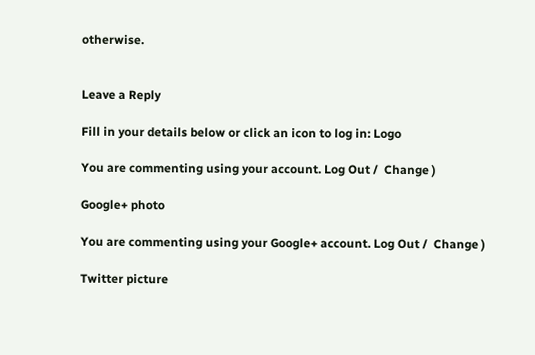otherwise.


Leave a Reply

Fill in your details below or click an icon to log in: Logo

You are commenting using your account. Log Out /  Change )

Google+ photo

You are commenting using your Google+ account. Log Out /  Change )

Twitter picture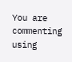You are commenting using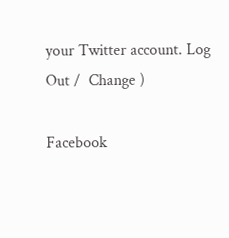your Twitter account. Log Out /  Change )

Facebook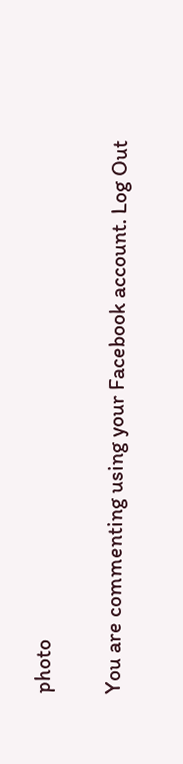photo

You are commenting using your Facebook account. Log Out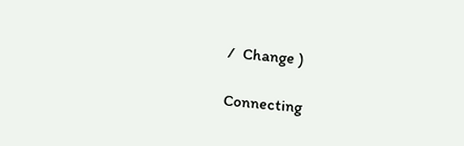/  Change )

Connecting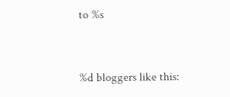to %s


%d bloggers like this: